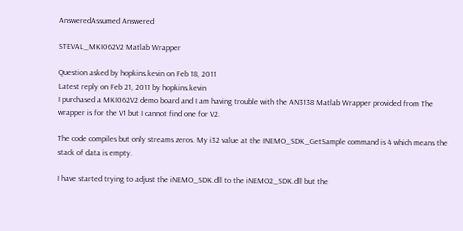AnsweredAssumed Answered

STEVAL_MKI062V2 Matlab Wrapper

Question asked by hopkins.kevin on Feb 18, 2011
Latest reply on Feb 21, 2011 by hopkins.kevin
I purchased a MKI062V2 demo board and I am having trouble with the AN3138 Matlab Wrapper provided from The wrapper is for the V1 but I cannot find one for V2.

The code compiles but only streams zeros. My i32 value at the INEMO_SDK_GetSample command is 4 which means the stack of data is empty.

I have started trying to adjust the iNEMO_SDK.dll to the iNEMO2_SDK.dll but the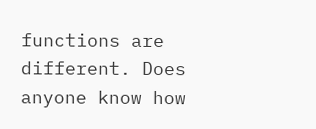functions are different. Does anyone know how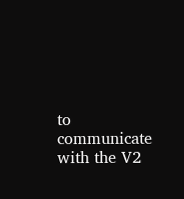to communicate with the V2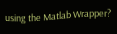using the Matlab Wrapper?